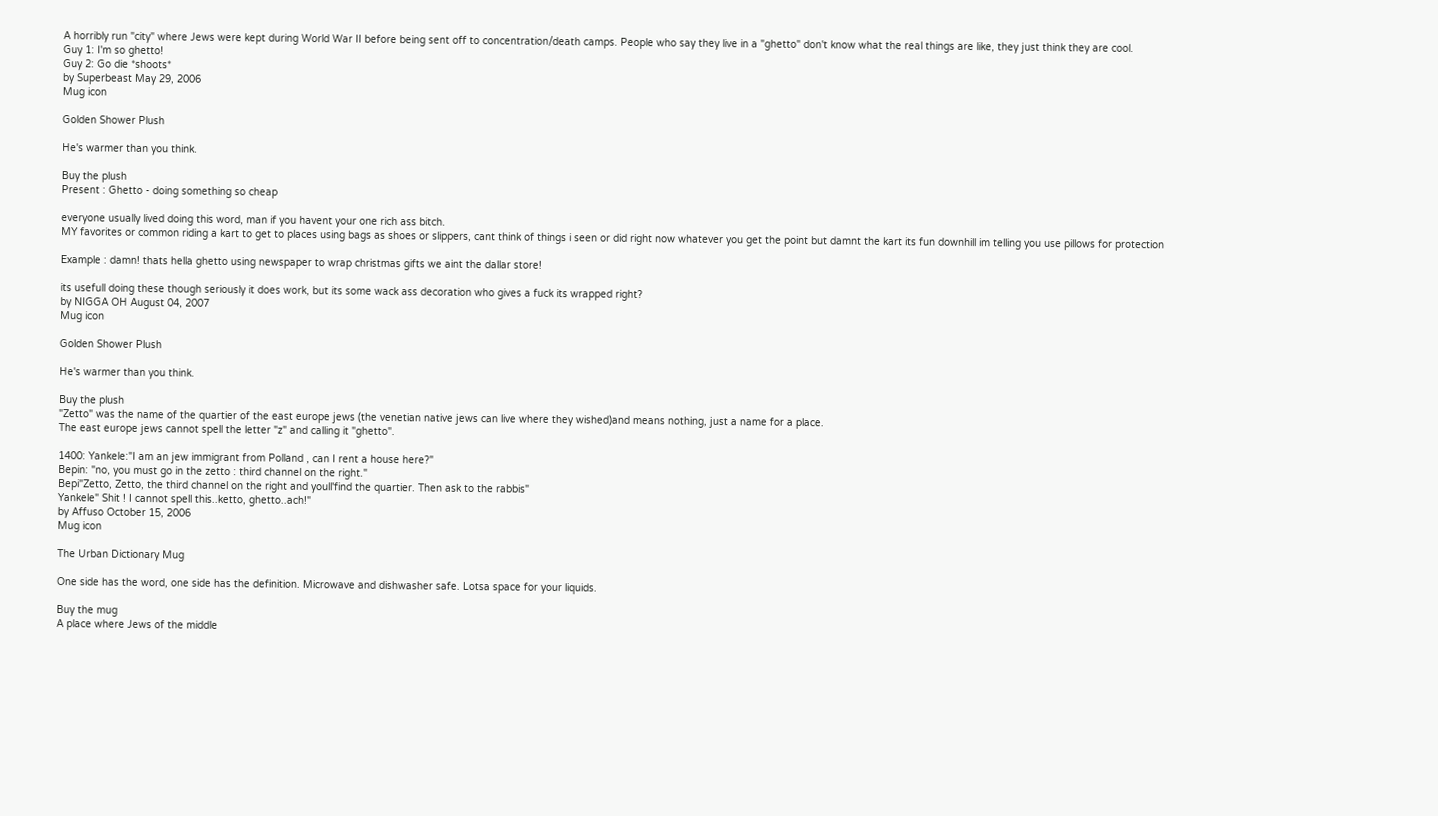A horribly run "city" where Jews were kept during World War II before being sent off to concentration/death camps. People who say they live in a "ghetto" don't know what the real things are like, they just think they are cool.
Guy 1: I'm so ghetto!
Guy 2: Go die *shoots*
by Superbeast May 29, 2006
Mug icon

Golden Shower Plush

He's warmer than you think.

Buy the plush
Present : Ghetto - doing something so cheap

everyone usually lived doing this word, man if you havent your one rich ass bitch.
MY favorites or common riding a kart to get to places using bags as shoes or slippers, cant think of things i seen or did right now whatever you get the point but damnt the kart its fun downhill im telling you use pillows for protection

Example : damn! thats hella ghetto using newspaper to wrap christmas gifts we aint the dallar store!

its usefull doing these though seriously it does work, but its some wack ass decoration who gives a fuck its wrapped right?
by NIGGA OH August 04, 2007
Mug icon

Golden Shower Plush

He's warmer than you think.

Buy the plush
"Zetto" was the name of the quartier of the east europe jews (the venetian native jews can live where they wished)and means nothing, just a name for a place.
The east europe jews cannot spell the letter "z" and calling it "ghetto".

1400: Yankele:"I am an jew immigrant from Polland , can I rent a house here?"
Bepin: "no, you must go in the zetto : third channel on the right."
Bepi"Zetto, Zetto, the third channel on the right and youll'find the quartier. Then ask to the rabbis"
Yankele" Shit ! I cannot spell this..ketto, ghetto..ach!"
by Affuso October 15, 2006
Mug icon

The Urban Dictionary Mug

One side has the word, one side has the definition. Microwave and dishwasher safe. Lotsa space for your liquids.

Buy the mug
A place where Jews of the middle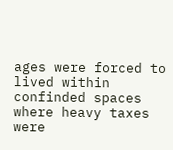ages were forced to lived within confinded spaces where heavy taxes were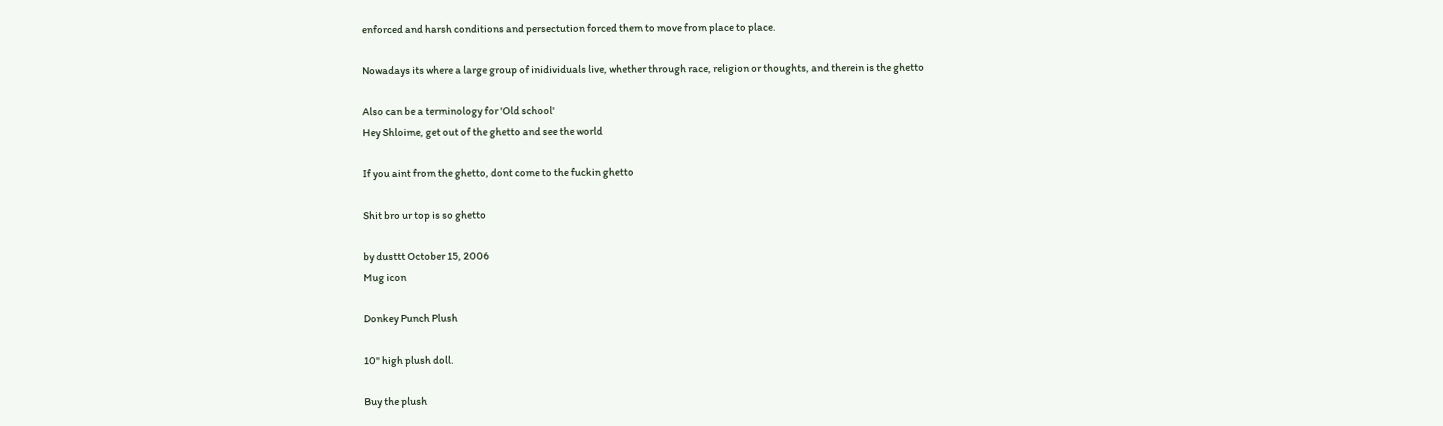enforced and harsh conditions and persectution forced them to move from place to place.

Nowadays its where a large group of inidividuals live, whether through race, religion or thoughts, and therein is the ghetto

Also can be a terminology for 'Old school'
Hey Shloime, get out of the ghetto and see the world

If you aint from the ghetto, dont come to the fuckin ghetto

Shit bro ur top is so ghetto

by dusttt October 15, 2006
Mug icon

Donkey Punch Plush

10" high plush doll.

Buy the plush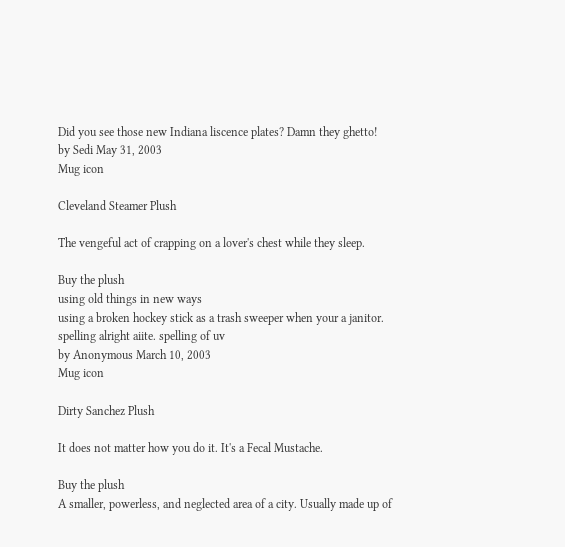Did you see those new Indiana liscence plates? Damn they ghetto!
by Sedi May 31, 2003
Mug icon

Cleveland Steamer Plush

The vengeful act of crapping on a lover's chest while they sleep.

Buy the plush
using old things in new ways
using a broken hockey stick as a trash sweeper when your a janitor. spelling alright aiite. spelling of uv
by Anonymous March 10, 2003
Mug icon

Dirty Sanchez Plush

It does not matter how you do it. It's a Fecal Mustache.

Buy the plush
A smaller, powerless, and neglected area of a city. Usually made up of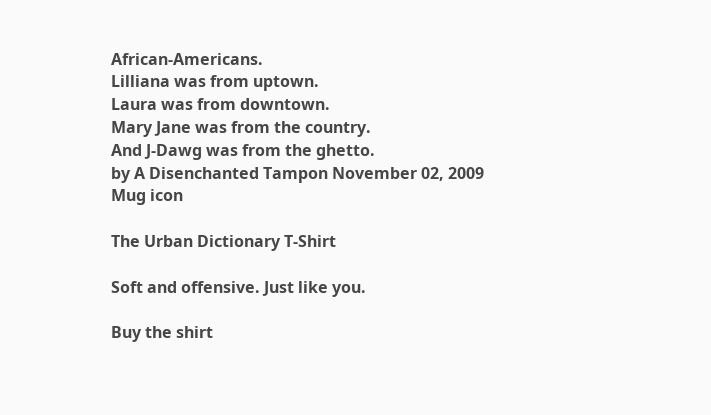African-Americans.
Lilliana was from uptown.
Laura was from downtown.
Mary Jane was from the country.
And J-Dawg was from the ghetto.
by A Disenchanted Tampon November 02, 2009
Mug icon

The Urban Dictionary T-Shirt

Soft and offensive. Just like you.

Buy the shirt